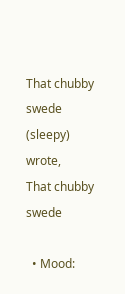That chubby swede (sleepy) wrote,
That chubby swede

  • Mood: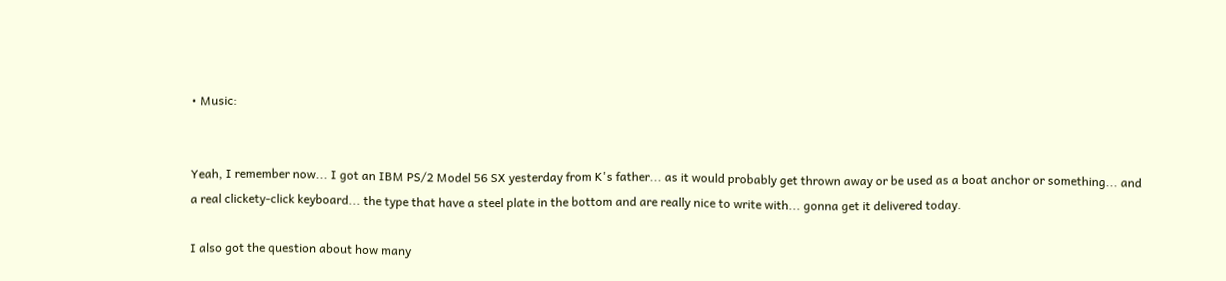• Music:


Yeah, I remember now... I got an IBM PS/2 Model 56 SX yesterday from K's father... as it would probably get thrown away or be used as a boat anchor or something... and a real clickety-click keyboard... the type that have a steel plate in the bottom and are really nice to write with... gonna get it delivered today.

I also got the question about how many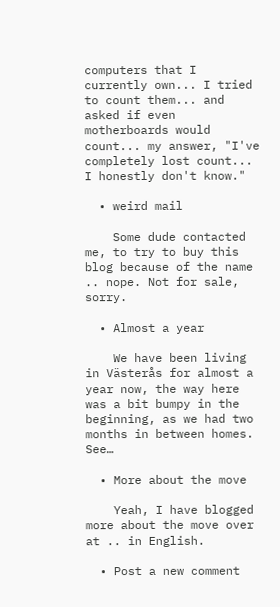computers that I currently own... I tried to count them... and asked if even motherboards would count... my answer, "I've completely lost count... I honestly don't know."

  • weird mail

    Some dude contacted me, to try to buy this blog because of the name .. nope. Not for sale, sorry.

  • Almost a year

    We have been living in Västerås for almost a year now, the way here was a bit bumpy in the beginning, as we had two months in between homes. See…

  • More about the move

    Yeah, I have blogged more about the move over at .. in English.

  • Post a new comment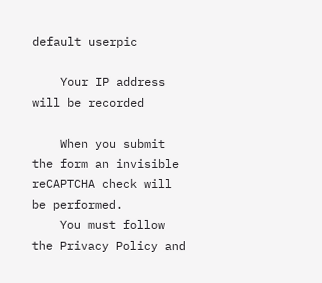default userpic

    Your IP address will be recorded

    When you submit the form an invisible reCAPTCHA check will be performed.
    You must follow the Privacy Policy and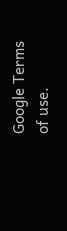Google Terms of use.